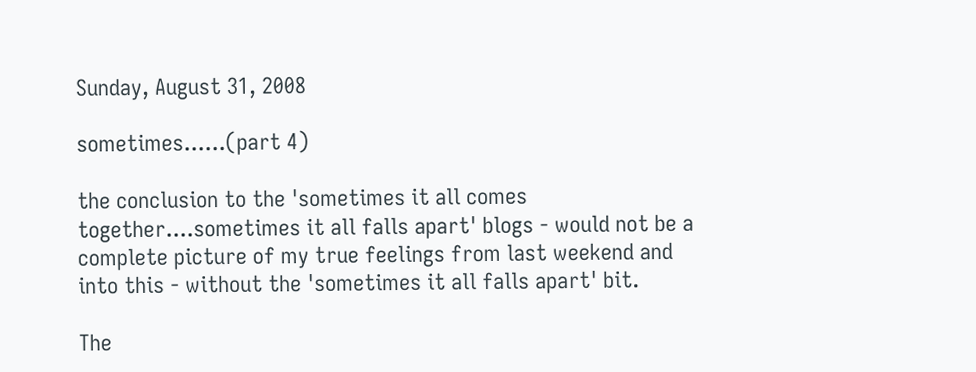Sunday, August 31, 2008

sometimes......(part 4)

the conclusion to the 'sometimes it all comes together....sometimes it all falls apart' blogs - would not be a complete picture of my true feelings from last weekend and into this - without the 'sometimes it all falls apart' bit.

The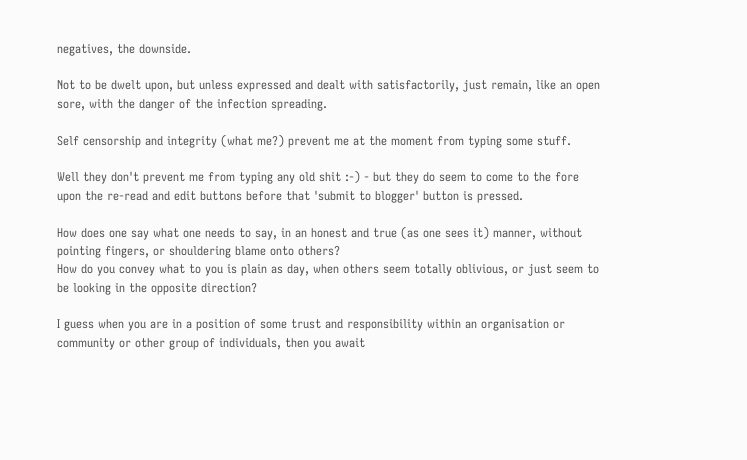negatives, the downside.

Not to be dwelt upon, but unless expressed and dealt with satisfactorily, just remain, like an open sore, with the danger of the infection spreading.

Self censorship and integrity (what me?) prevent me at the moment from typing some stuff.

Well they don't prevent me from typing any old shit :-) - but they do seem to come to the fore upon the re-read and edit buttons before that 'submit to blogger' button is pressed.

How does one say what one needs to say, in an honest and true (as one sees it) manner, without pointing fingers, or shouldering blame onto others?
How do you convey what to you is plain as day, when others seem totally oblivious, or just seem to be looking in the opposite direction?

I guess when you are in a position of some trust and responsibility within an organisation or community or other group of individuals, then you await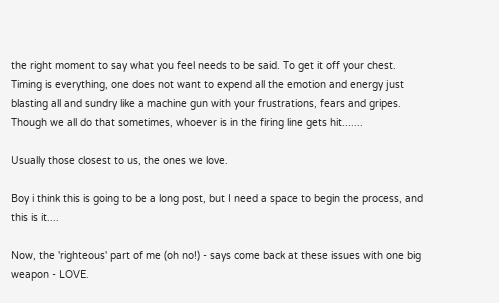the right moment to say what you feel needs to be said. To get it off your chest.
Timing is everything, one does not want to expend all the emotion and energy just blasting all and sundry like a machine gun with your frustrations, fears and gripes.
Though we all do that sometimes, whoever is in the firing line gets hit.......

Usually those closest to us, the ones we love.

Boy i think this is going to be a long post, but I need a space to begin the process, and this is it....

Now, the 'righteous' part of me (oh no!) - says come back at these issues with one big weapon - LOVE.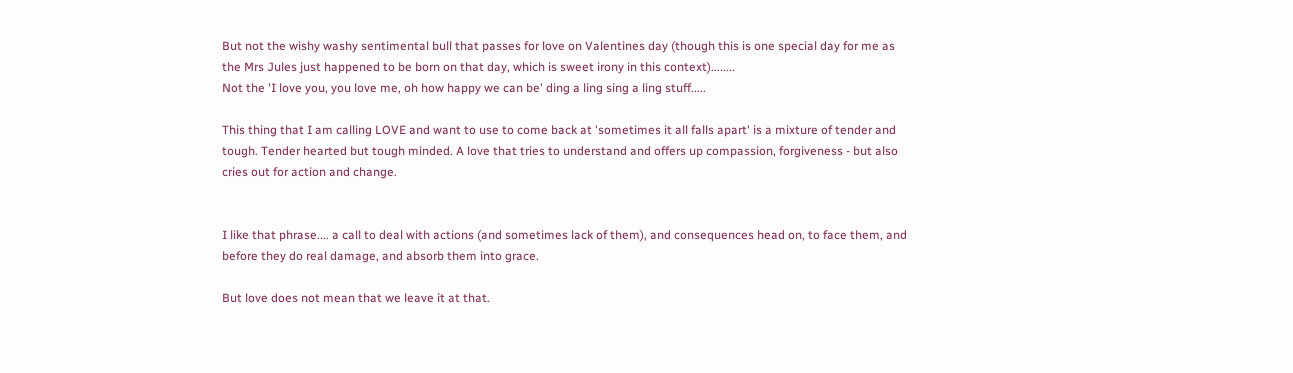But not the wishy washy sentimental bull that passes for love on Valentines day (though this is one special day for me as the Mrs Jules just happened to be born on that day, which is sweet irony in this context)........
Not the 'I love you, you love me, oh how happy we can be' ding a ling sing a ling stuff.....

This thing that I am calling LOVE and want to use to come back at 'sometimes it all falls apart' is a mixture of tender and tough. Tender hearted but tough minded. A love that tries to understand and offers up compassion, forgiveness - but also cries out for action and change.


I like that phrase.... a call to deal with actions (and sometimes lack of them), and consequences head on, to face them, and before they do real damage, and absorb them into grace.

But love does not mean that we leave it at that.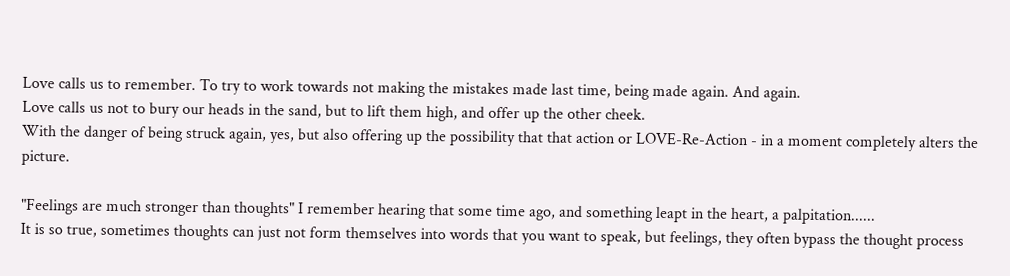Love calls us to remember. To try to work towards not making the mistakes made last time, being made again. And again.
Love calls us not to bury our heads in the sand, but to lift them high, and offer up the other cheek.
With the danger of being struck again, yes, but also offering up the possibility that that action or LOVE-Re-Action - in a moment completely alters the picture.

"Feelings are much stronger than thoughts" I remember hearing that some time ago, and something leapt in the heart, a palpitation......
It is so true, sometimes thoughts can just not form themselves into words that you want to speak, but feelings, they often bypass the thought process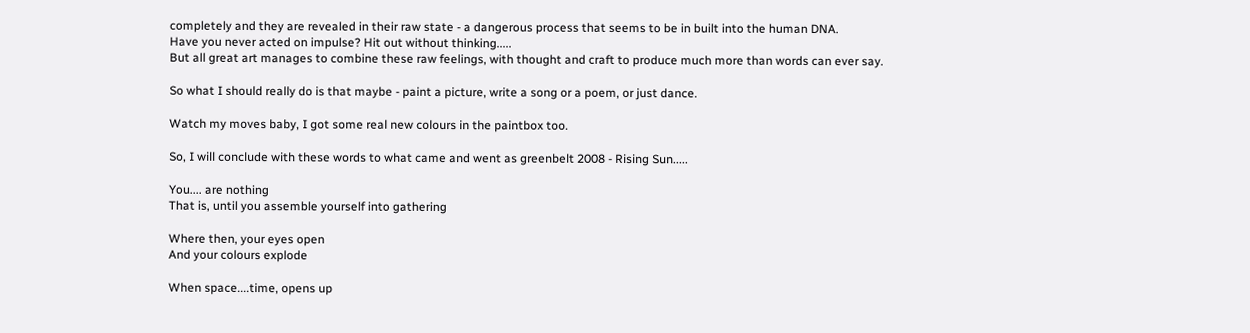completely and they are revealed in their raw state - a dangerous process that seems to be in built into the human DNA.
Have you never acted on impulse? Hit out without thinking.....
But all great art manages to combine these raw feelings, with thought and craft to produce much more than words can ever say.

So what I should really do is that maybe - paint a picture, write a song or a poem, or just dance.

Watch my moves baby, I got some real new colours in the paintbox too.

So, I will conclude with these words to what came and went as greenbelt 2008 - Rising Sun.....

You.... are nothing
That is, until you assemble yourself into gathering

Where then, your eyes open
And your colours explode

When space....time, opens up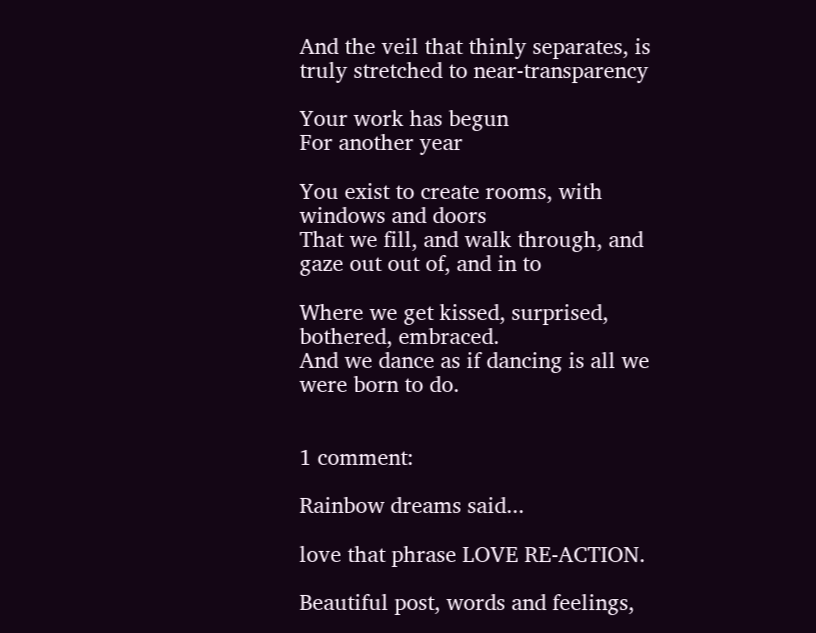And the veil that thinly separates, is truly stretched to near-transparency

Your work has begun
For another year

You exist to create rooms, with windows and doors
That we fill, and walk through, and gaze out out of, and in to

Where we get kissed, surprised, bothered, embraced.
And we dance as if dancing is all we were born to do.


1 comment:

Rainbow dreams said...

love that phrase LOVE RE-ACTION.

Beautiful post, words and feelings,